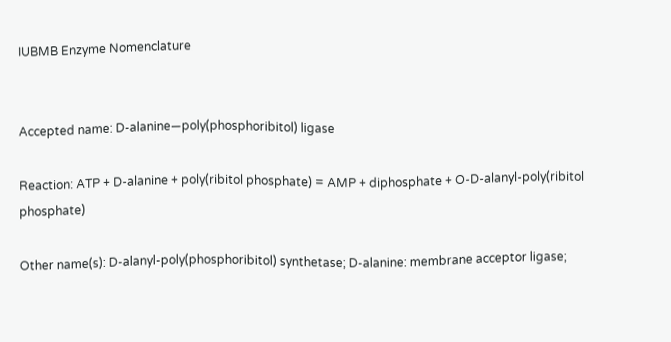IUBMB Enzyme Nomenclature


Accepted name: D-alanine—poly(phosphoribitol) ligase

Reaction: ATP + D-alanine + poly(ribitol phosphate) = AMP + diphosphate + O-D-alanyl-poly(ribitol phosphate)

Other name(s): D-alanyl-poly(phosphoribitol) synthetase; D-alanine: membrane acceptor ligase;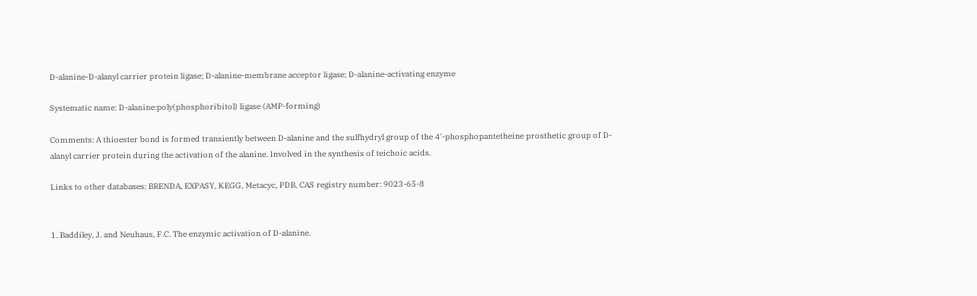D-alanine-D-alanyl carrier protein ligase; D-alanine-membrane acceptor ligase; D-alanine-activating enzyme

Systematic name: D-alanine:poly(phosphoribitol) ligase (AMP-forming)

Comments: A thioester bond is formed transiently between D-alanine and the sulfhydryl group of the 4'-phosphopantetheine prosthetic group of D-alanyl carrier protein during the activation of the alanine. Involved in the synthesis of teichoic acids.

Links to other databases: BRENDA, EXPASY, KEGG, Metacyc, PDB, CAS registry number: 9023-65-8


1. Baddiley, J. and Neuhaus, F.C. The enzymic activation of D-alanine.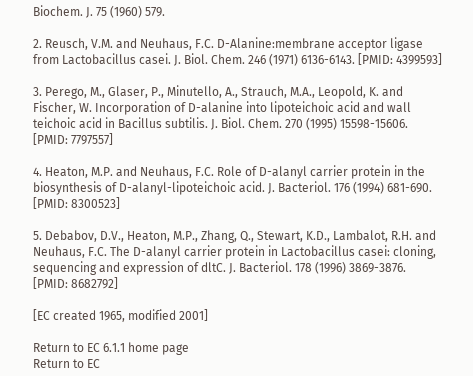Biochem. J. 75 (1960) 579.

2. Reusch, V.M. and Neuhaus, F.C. D-Alanine:membrane acceptor ligase from Lactobacillus casei. J. Biol. Chem. 246 (1971) 6136-6143. [PMID: 4399593]

3. Perego, M., Glaser, P., Minutello, A., Strauch, M.A., Leopold, K. and Fischer, W. Incorporation of D-alanine into lipoteichoic acid and wall teichoic acid in Bacillus subtilis. J. Biol. Chem. 270 (1995) 15598-15606. [PMID: 7797557]

4. Heaton, M.P. and Neuhaus, F.C. Role of D-alanyl carrier protein in the biosynthesis of D-alanyl-lipoteichoic acid. J. Bacteriol. 176 (1994) 681-690. [PMID: 8300523]

5. Debabov, D.V., Heaton, M.P., Zhang, Q., Stewart, K.D., Lambalot, R.H. and Neuhaus, F.C. The D-alanyl carrier protein in Lactobacillus casei: cloning, sequencing and expression of dltC. J. Bacteriol. 178 (1996) 3869-3876. [PMID: 8682792]

[EC created 1965, modified 2001]

Return to EC 6.1.1 home page
Return to EC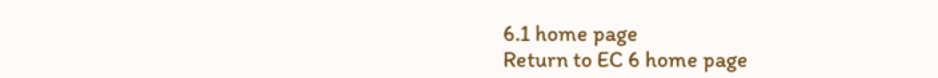6.1 home page
Return to EC 6 home page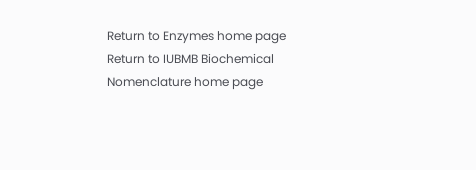Return to Enzymes home page
Return to IUBMB Biochemical Nomenclature home page